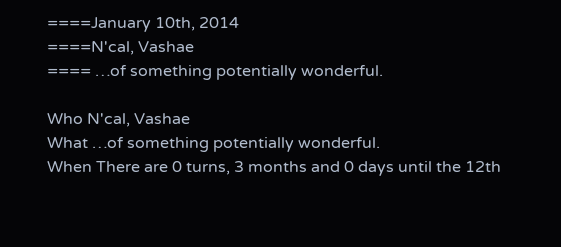====January 10th, 2014
====N'cal, Vashae
==== …of something potentially wonderful.

Who N'cal, Vashae
What …of something potentially wonderful.
When There are 0 turns, 3 months and 0 days until the 12th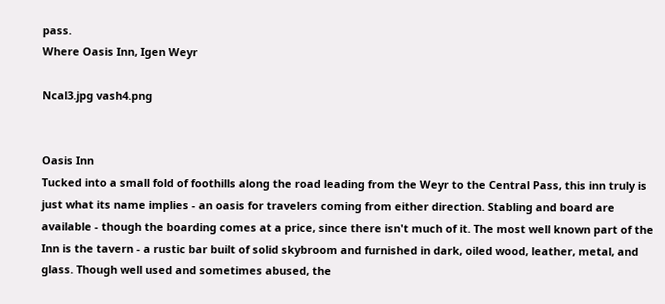pass.
Where Oasis Inn, Igen Weyr

Ncal3.jpg vash4.png


Oasis Inn
Tucked into a small fold of foothills along the road leading from the Weyr to the Central Pass, this inn truly is just what its name implies - an oasis for travelers coming from either direction. Stabling and board are available - though the boarding comes at a price, since there isn't much of it. The most well known part of the Inn is the tavern - a rustic bar built of solid skybroom and furnished in dark, oiled wood, leather, metal, and glass. Though well used and sometimes abused, the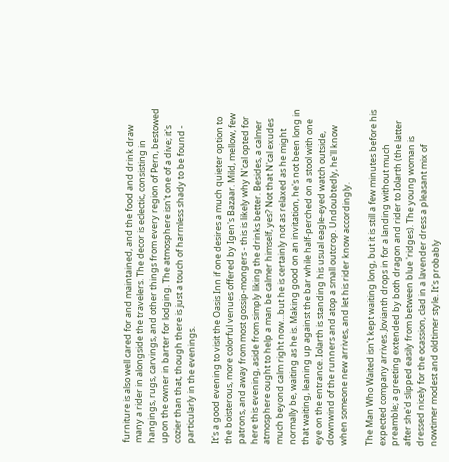furniture is also well cared for and maintained, and the food and drink draw many a rider in alongside the travelers. The decor is eclectic, consisting in hangings, rugs, carvings, and other things from every region of Pern, bestowed upon the owner in barter for lodging. The atmosphere isn't one of a dive; it's cozier than that, though there is just a touch of harmless shady to be found - particularly in the evenings.

It's a good evening to visit the Oasis Inn if one desires a much quieter option to the boisterous, more colorful venues offered by Igen's Bazaar. Mild, mellow, few patrons, and away from most gossip-mongers - this is likely why N'cal opted for here this evening, aside from simply liking the drinks better. Besides, a calmer atmosphere ought to help a man be calmer himself, yes? Not that N'cal exudes much beyond calm right now…but he is certainly not as relaxed as he might normally be, waiting as he is. Making good on an invitation, he's not been long in that waiting, leaning up against the bar while half-perched on a stool with one eye on the entrance. Iolarth is standing his usual eagle-eyed watch outside, downwind of the runners and atop a small outcrop. Undoubtedly, he'll know when someone new arrives, and let his rider know accordingly.

The Man Who Waited isn't kept waiting long, but it is still a few minutes before his expected company arrives. Jovianth drops in for a landing without much preamble; a greeting extended by both dragon and rider to Iolarth (the latter after she'd slipped easily from between blue 'ridges). The young woman is dressed nicely for the ocassion, clad in a lavender dress a pleasant mix of nowtimer modest and oldtimer style. It's probably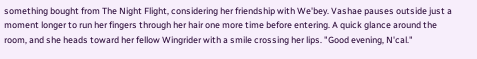something bought from The Night Flight, considering her friendship with We'bey. Vashae pauses outside just a moment longer to run her fingers through her hair one more time before entering. A quick glance around the room, and she heads toward her fellow Wingrider with a smile crossing her lips. "Good evening, N'cal."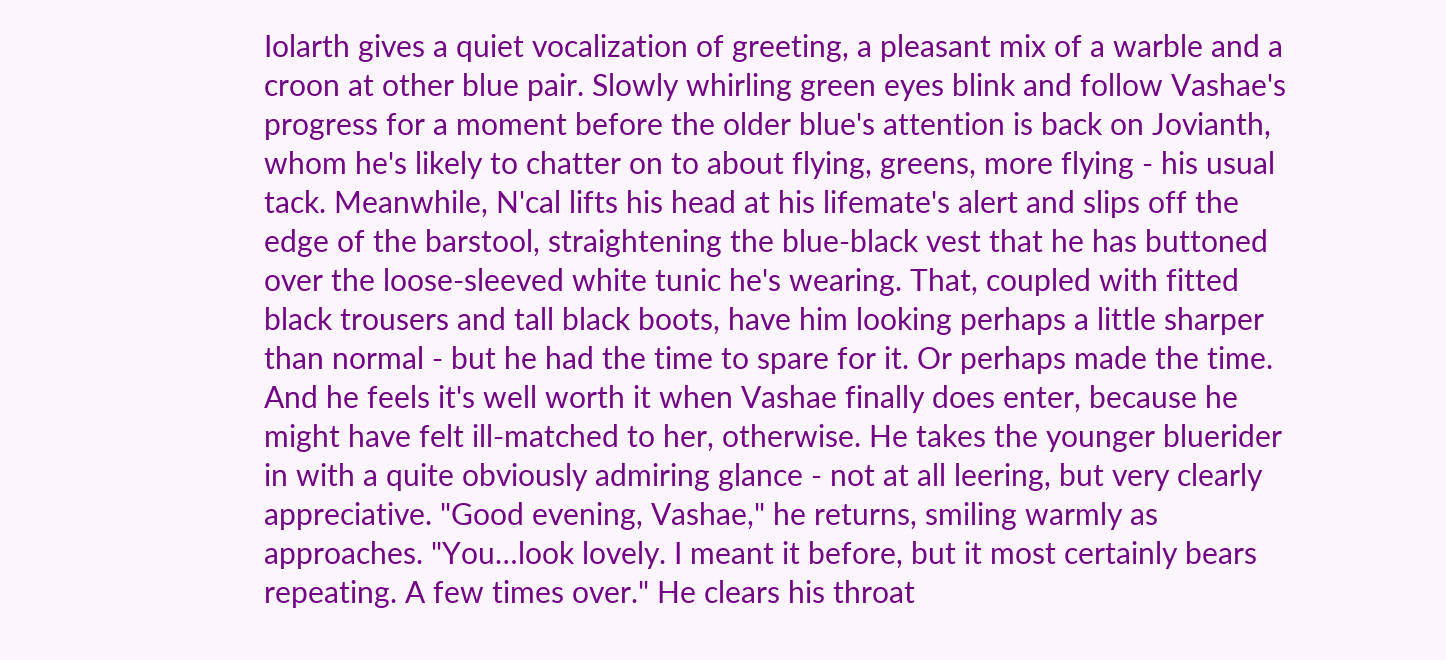Iolarth gives a quiet vocalization of greeting, a pleasant mix of a warble and a croon at other blue pair. Slowly whirling green eyes blink and follow Vashae's progress for a moment before the older blue's attention is back on Jovianth, whom he's likely to chatter on to about flying, greens, more flying - his usual tack. Meanwhile, N'cal lifts his head at his lifemate's alert and slips off the edge of the barstool, straightening the blue-black vest that he has buttoned over the loose-sleeved white tunic he's wearing. That, coupled with fitted black trousers and tall black boots, have him looking perhaps a little sharper than normal - but he had the time to spare for it. Or perhaps made the time. And he feels it's well worth it when Vashae finally does enter, because he might have felt ill-matched to her, otherwise. He takes the younger bluerider in with a quite obviously admiring glance - not at all leering, but very clearly appreciative. "Good evening, Vashae," he returns, smiling warmly as approaches. "You…look lovely. I meant it before, but it most certainly bears repeating. A few times over." He clears his throat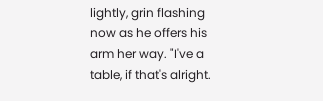lightly, grin flashing now as he offers his arm her way. "I've a table, if that's alright.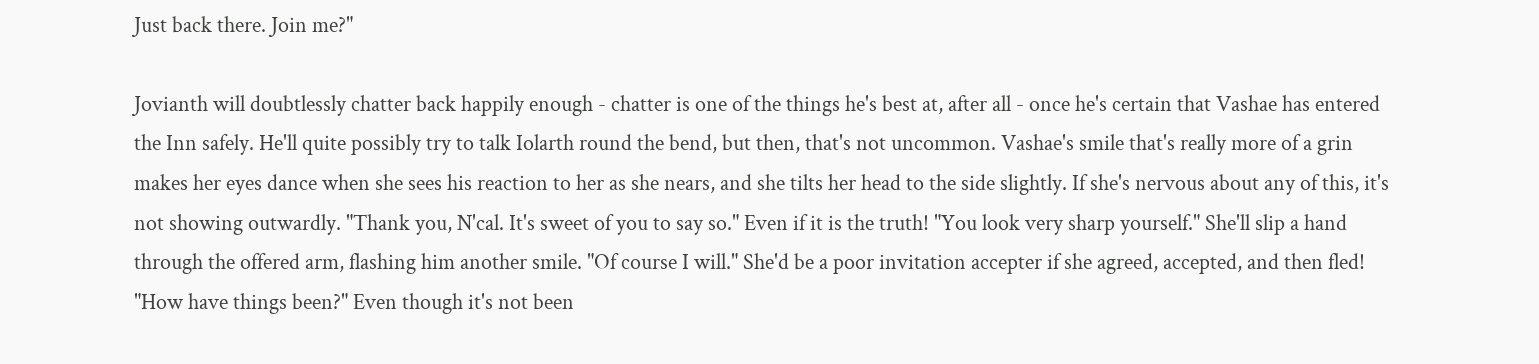Just back there. Join me?"

Jovianth will doubtlessly chatter back happily enough - chatter is one of the things he's best at, after all - once he's certain that Vashae has entered the Inn safely. He'll quite possibly try to talk Iolarth round the bend, but then, that's not uncommon. Vashae's smile that's really more of a grin makes her eyes dance when she sees his reaction to her as she nears, and she tilts her head to the side slightly. If she's nervous about any of this, it's not showing outwardly. "Thank you, N'cal. It's sweet of you to say so." Even if it is the truth! "You look very sharp yourself." She'll slip a hand through the offered arm, flashing him another smile. "Of course I will." She'd be a poor invitation accepter if she agreed, accepted, and then fled! "How have things been?" Even though it's not been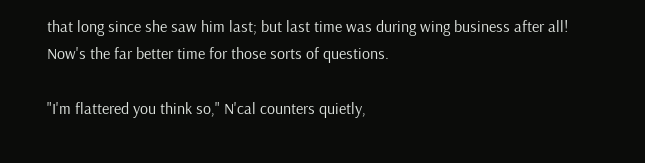that long since she saw him last; but last time was during wing business after all! Now's the far better time for those sorts of questions.

"I'm flattered you think so," N'cal counters quietly,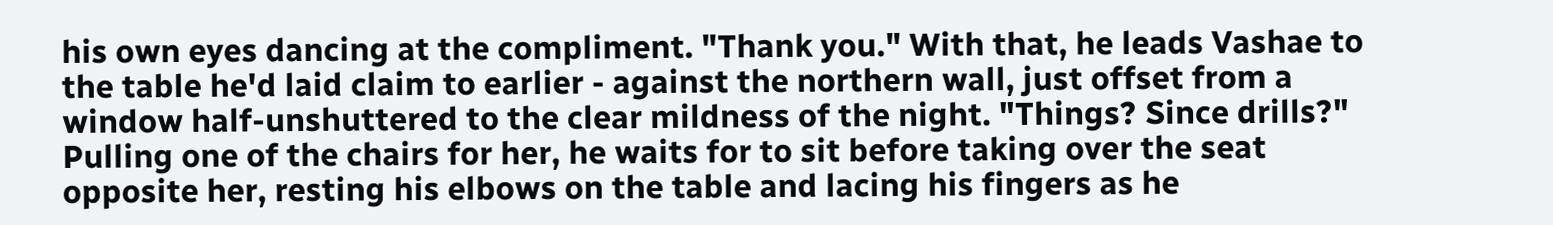his own eyes dancing at the compliment. "Thank you." With that, he leads Vashae to the table he'd laid claim to earlier - against the northern wall, just offset from a window half-unshuttered to the clear mildness of the night. "Things? Since drills?" Pulling one of the chairs for her, he waits for to sit before taking over the seat opposite her, resting his elbows on the table and lacing his fingers as he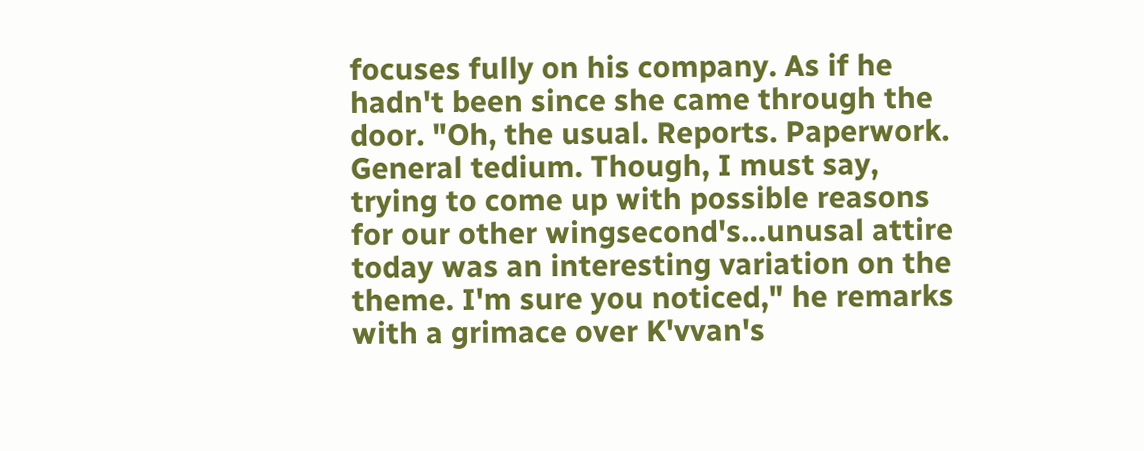focuses fully on his company. As if he hadn't been since she came through the door. "Oh, the usual. Reports. Paperwork. General tedium. Though, I must say, trying to come up with possible reasons for our other wingsecond's…unusal attire today was an interesting variation on the theme. I'm sure you noticed," he remarks with a grimace over K'vvan's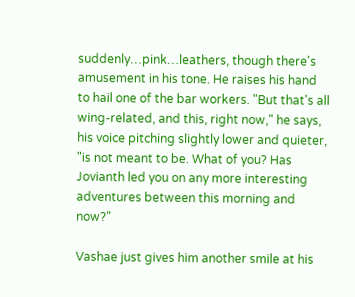suddenly…pink…leathers, though there's amusement in his tone. He raises his hand to hail one of the bar workers. "But that's all wing-related, and this, right now," he says, his voice pitching slightly lower and quieter, "is not meant to be. What of you? Has Jovianth led you on any more interesting adventures between this morning and now?"

Vashae just gives him another smile at his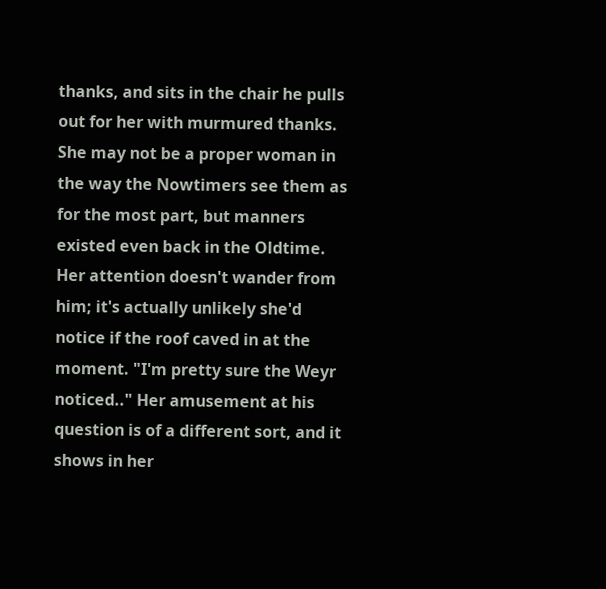thanks, and sits in the chair he pulls out for her with murmured thanks. She may not be a proper woman in the way the Nowtimers see them as for the most part, but manners existed even back in the Oldtime. Her attention doesn't wander from him; it's actually unlikely she'd notice if the roof caved in at the moment. "I'm pretty sure the Weyr noticed.." Her amusement at his question is of a different sort, and it shows in her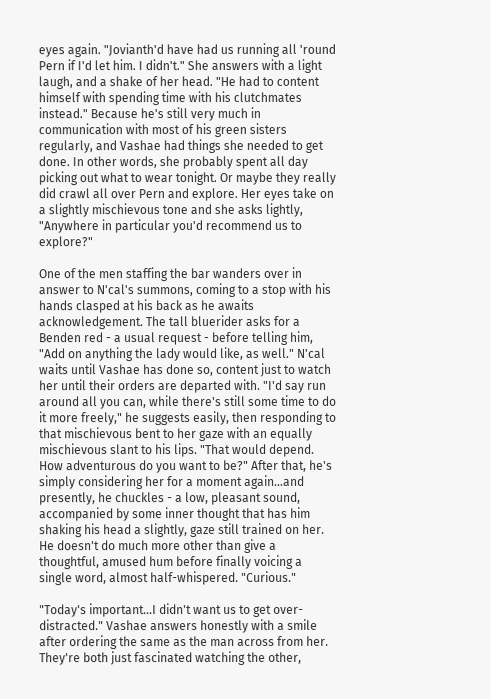eyes again. "Jovianth'd have had us running all 'round Pern if I'd let him. I didn't." She answers with a light laugh, and a shake of her head. "He had to content himself with spending time with his clutchmates instead." Because he's still very much in communication with most of his green sisters regularly, and Vashae had things she needed to get done. In other words, she probably spent all day picking out what to wear tonight. Or maybe they really did crawl all over Pern and explore. Her eyes take on a slightly mischievous tone and she asks lightly, "Anywhere in particular you'd recommend us to explore?"

One of the men staffing the bar wanders over in answer to N'cal's summons, coming to a stop with his hands clasped at his back as he awaits acknowledgement. The tall bluerider asks for a Benden red - a usual request - before telling him, "Add on anything the lady would like, as well." N'cal waits until Vashae has done so, content just to watch her until their orders are departed with. "I'd say run around all you can, while there's still some time to do it more freely," he suggests easily, then responding to that mischievous bent to her gaze with an equally mischievous slant to his lips. "That would depend. How adventurous do you want to be?" After that, he's simply considering her for a moment again…and presently, he chuckles - a low, pleasant sound, accompanied by some inner thought that has him shaking his head a slightly, gaze still trained on her. He doesn't do much more other than give a thoughtful, amused hum before finally voicing a single word, almost half-whispered. "Curious."

"Today's important…I didn't want us to get over-distracted." Vashae answers honestly with a smile after ordering the same as the man across from her. They're both just fascinated watching the other,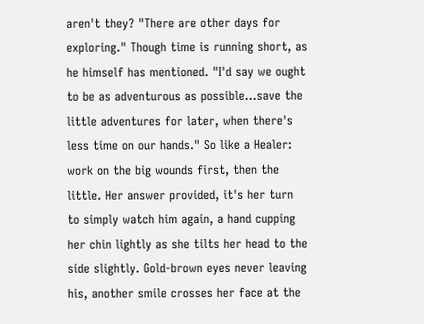aren't they? "There are other days for exploring." Though time is running short, as he himself has mentioned. "I'd say we ought to be as adventurous as possible…save the little adventures for later, when there's less time on our hands." So like a Healer: work on the big wounds first, then the little. Her answer provided, it's her turn to simply watch him again, a hand cupping her chin lightly as she tilts her head to the side slightly. Gold-brown eyes never leaving his, another smile crosses her face at the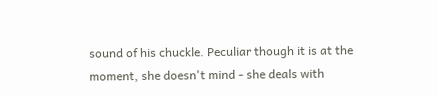sound of his chuckle. Peculiar though it is at the moment, she doesn't mind - she deals with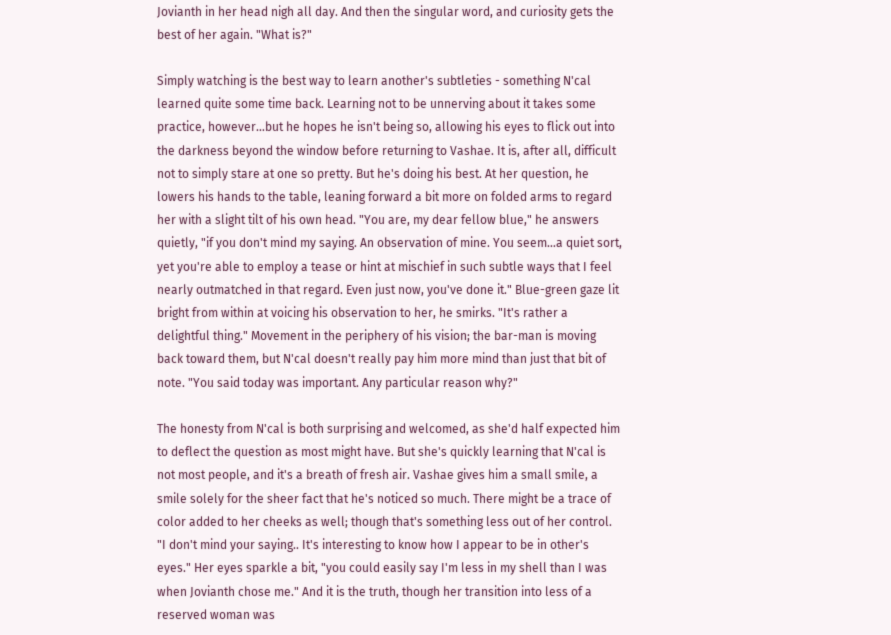Jovianth in her head nigh all day. And then the singular word, and curiosity gets the best of her again. "What is?"

Simply watching is the best way to learn another's subtleties - something N'cal learned quite some time back. Learning not to be unnerving about it takes some practice, however…but he hopes he isn't being so, allowing his eyes to flick out into the darkness beyond the window before returning to Vashae. It is, after all, difficult not to simply stare at one so pretty. But he's doing his best. At her question, he lowers his hands to the table, leaning forward a bit more on folded arms to regard her with a slight tilt of his own head. "You are, my dear fellow blue," he answers quietly, "if you don't mind my saying. An observation of mine. You seem…a quiet sort, yet you're able to employ a tease or hint at mischief in such subtle ways that I feel nearly outmatched in that regard. Even just now, you've done it." Blue-green gaze lit bright from within at voicing his observation to her, he smirks. "It's rather a delightful thing." Movement in the periphery of his vision; the bar-man is moving back toward them, but N'cal doesn't really pay him more mind than just that bit of note. "You said today was important. Any particular reason why?"

The honesty from N'cal is both surprising and welcomed, as she'd half expected him to deflect the question as most might have. But she's quickly learning that N'cal is not most people, and it's a breath of fresh air. Vashae gives him a small smile, a smile solely for the sheer fact that he's noticed so much. There might be a trace of color added to her cheeks as well; though that's something less out of her control. "I don't mind your saying.. It's interesting to know how I appear to be in other's eyes." Her eyes sparkle a bit, "you could easily say I'm less in my shell than I was when Jovianth chose me." And it is the truth, though her transition into less of a reserved woman was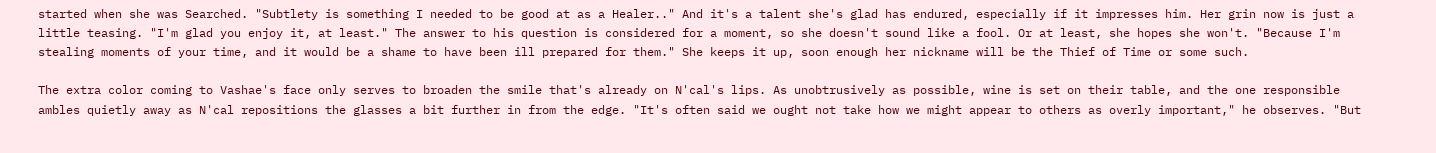started when she was Searched. "Subtlety is something I needed to be good at as a Healer.." And it's a talent she's glad has endured, especially if it impresses him. Her grin now is just a little teasing. "I'm glad you enjoy it, at least." The answer to his question is considered for a moment, so she doesn't sound like a fool. Or at least, she hopes she won't. "Because I'm stealing moments of your time, and it would be a shame to have been ill prepared for them." She keeps it up, soon enough her nickname will be the Thief of Time or some such.

The extra color coming to Vashae's face only serves to broaden the smile that's already on N'cal's lips. As unobtrusively as possible, wine is set on their table, and the one responsible ambles quietly away as N'cal repositions the glasses a bit further in from the edge. "It's often said we ought not take how we might appear to others as overly important," he observes. "But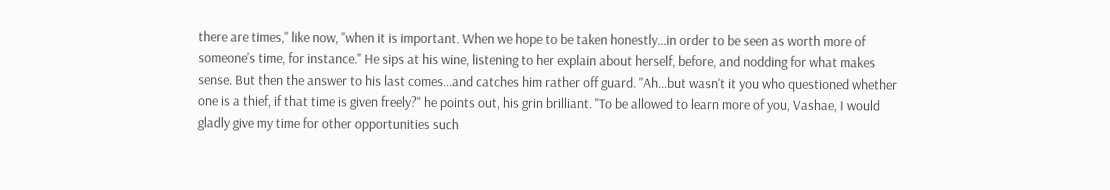there are times," like now, "when it is important. When we hope to be taken honestly…in order to be seen as worth more of someone's time, for instance." He sips at his wine, listening to her explain about herself, before, and nodding for what makes sense. But then the answer to his last comes…and catches him rather off guard. "Ah…but wasn't it you who questioned whether one is a thief, if that time is given freely?" he points out, his grin brilliant. "To be allowed to learn more of you, Vashae, I would gladly give my time for other opportunities such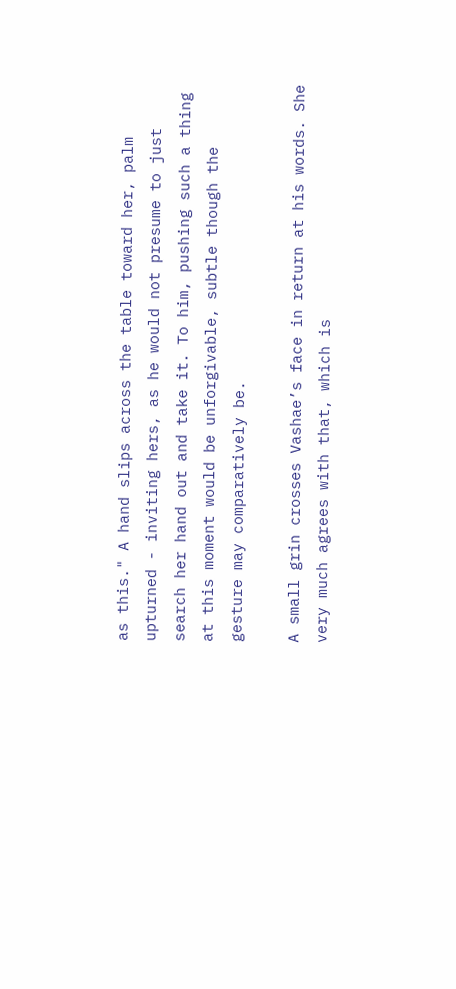as this." A hand slips across the table toward her, palm upturned - inviting hers, as he would not presume to just search her hand out and take it. To him, pushing such a thing at this moment would be unforgivable, subtle though the gesture may comparatively be.

A small grin crosses Vashae’s face in return at his words. She very much agrees with that, which is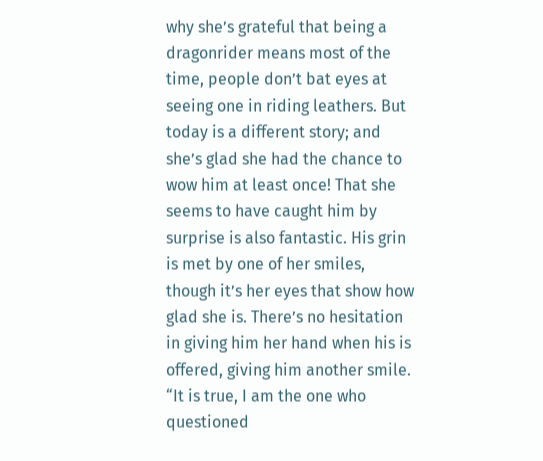why she’s grateful that being a dragonrider means most of the time, people don’t bat eyes at seeing one in riding leathers. But today is a different story; and she’s glad she had the chance to wow him at least once! That she seems to have caught him by surprise is also fantastic. His grin is met by one of her smiles, though it’s her eyes that show how glad she is. There’s no hesitation in giving him her hand when his is offered, giving him another smile. “It is true, I am the one who questioned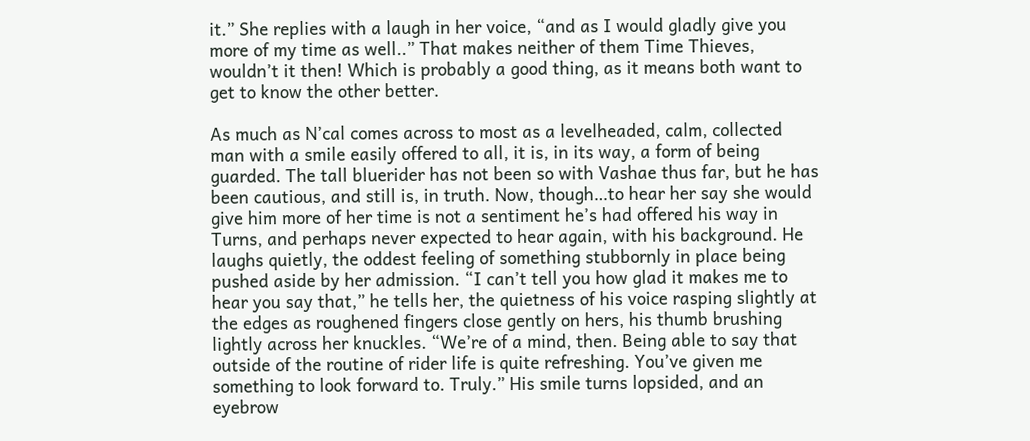it.” She replies with a laugh in her voice, “and as I would gladly give you more of my time as well..” That makes neither of them Time Thieves, wouldn’t it then! Which is probably a good thing, as it means both want to get to know the other better.

As much as N’cal comes across to most as a levelheaded, calm, collected man with a smile easily offered to all, it is, in its way, a form of being guarded. The tall bluerider has not been so with Vashae thus far, but he has been cautious, and still is, in truth. Now, though…to hear her say she would give him more of her time is not a sentiment he’s had offered his way in Turns, and perhaps never expected to hear again, with his background. He laughs quietly, the oddest feeling of something stubbornly in place being pushed aside by her admission. “I can’t tell you how glad it makes me to hear you say that,” he tells her, the quietness of his voice rasping slightly at the edges as roughened fingers close gently on hers, his thumb brushing lightly across her knuckles. “We’re of a mind, then. Being able to say that outside of the routine of rider life is quite refreshing. You’ve given me something to look forward to. Truly.” His smile turns lopsided, and an eyebrow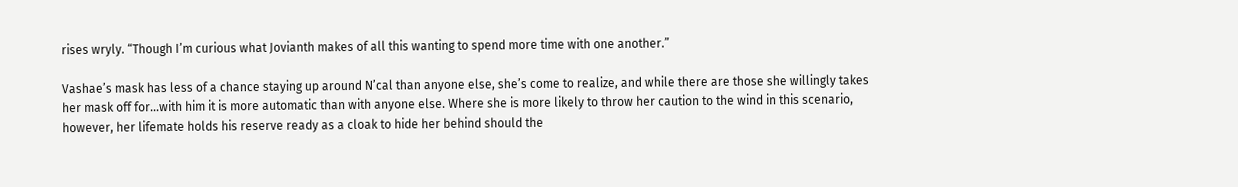rises wryly. “Though I’m curious what Jovianth makes of all this wanting to spend more time with one another.”

Vashae’s mask has less of a chance staying up around N’cal than anyone else, she’s come to realize, and while there are those she willingly takes her mask off for…with him it is more automatic than with anyone else. Where she is more likely to throw her caution to the wind in this scenario, however, her lifemate holds his reserve ready as a cloak to hide her behind should the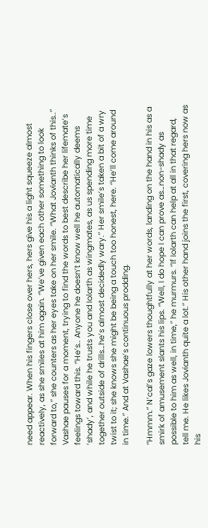need appear. When his fingers close over hers, hers give his a light squeeze almost reactively, as she smiles at him again. “We’ve given each other something to look forward to,” she counters as her eyes take on her smile. “What Jovianth thinks of this..” Vashae pauses for a moment, trying to find the words to best describe her lifemate’s feelings toward this. “He’s.. Anyone he doesn’t know well he automatically deems ‘shady’, and while he trusts you and Iolarth as wingmates, as us spending more time together outside of drills…he’s almost decidedly wary.” Her smile’s taken a bit of a wry twist to it; she knows she might be being a touch too honest, here. “He’ll come around in time.” And at Vashae’s continuous prodding.

“Hmmm.” N’cal’s gaze lowers thoughtfully at her words, landing on the hand in his as a smirk of amusement slants his lips. “Well, I do hope I can prove as…non-shady as possible to him as well, in time,” he murmurs. “If Iolarth can help at all in that regard, tell me. He likes Jovianth quite a lot.” His other hand joins the first, covering hers now as his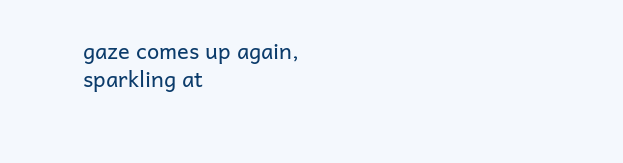gaze comes up again, sparkling at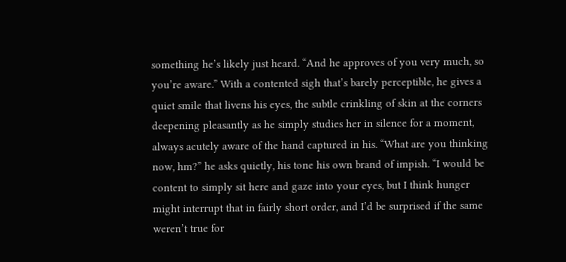something he’s likely just heard. “And he approves of you very much, so you’re aware.” With a contented sigh that’s barely perceptible, he gives a quiet smile that livens his eyes, the subtle crinkling of skin at the corners deepening pleasantly as he simply studies her in silence for a moment, always acutely aware of the hand captured in his. “What are you thinking now, hm?” he asks quietly, his tone his own brand of impish. “I would be content to simply sit here and gaze into your eyes, but I think hunger might interrupt that in fairly short order, and I’d be surprised if the same weren’t true for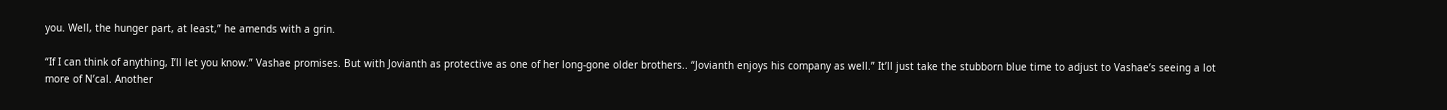you. Well, the hunger part, at least,” he amends with a grin.

“If I can think of anything, I’ll let you know.” Vashae promises. But with Jovianth as protective as one of her long-gone older brothers.. “Jovianth enjoys his company as well.” It’ll just take the stubborn blue time to adjust to Vashae’s seeing a lot more of N’cal. Another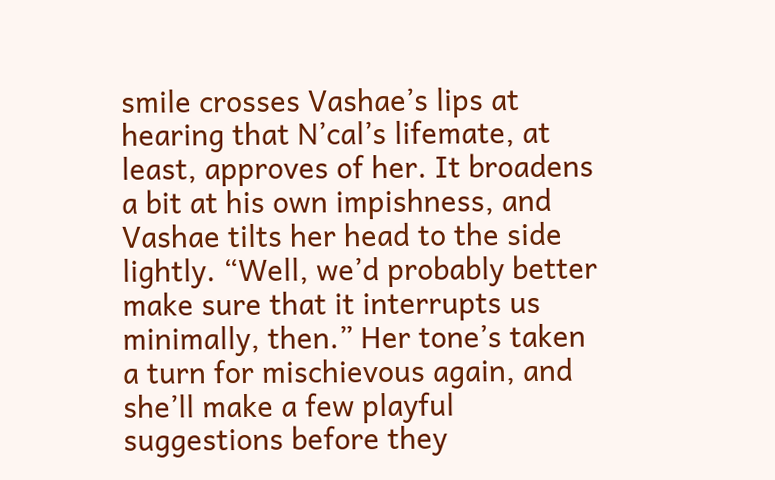smile crosses Vashae’s lips at hearing that N’cal’s lifemate, at least, approves of her. It broadens a bit at his own impishness, and Vashae tilts her head to the side lightly. “Well, we’d probably better make sure that it interrupts us minimally, then.” Her tone’s taken a turn for mischievous again, and she’ll make a few playful suggestions before they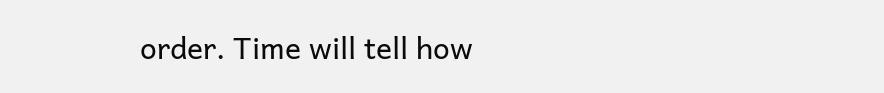order. Time will tell how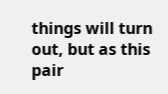things will turn out, but as this pair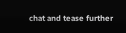chat and tease further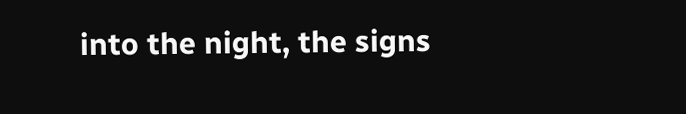into the night, the signs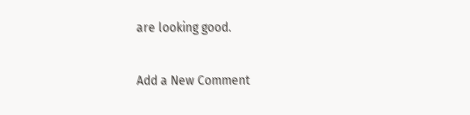are looking good.

Add a New Comment